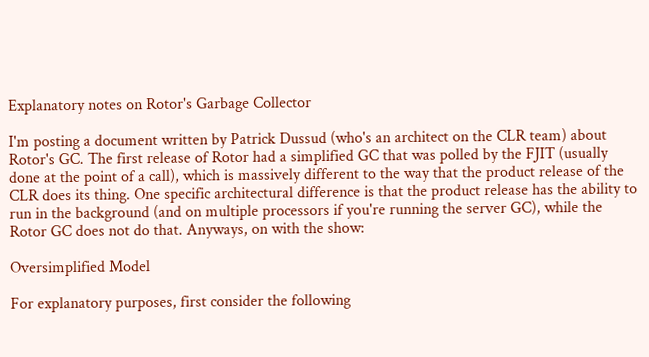Explanatory notes on Rotor's Garbage Collector

I'm posting a document written by Patrick Dussud (who's an architect on the CLR team) about Rotor's GC. The first release of Rotor had a simplified GC that was polled by the FJIT (usually done at the point of a call), which is massively different to the way that the product release of the CLR does its thing. One specific architectural difference is that the product release has the ability to run in the background (and on multiple processors if you're running the server GC), while the Rotor GC does not do that. Anyways, on with the show:

Oversimplified Model

For explanatory purposes, first consider the following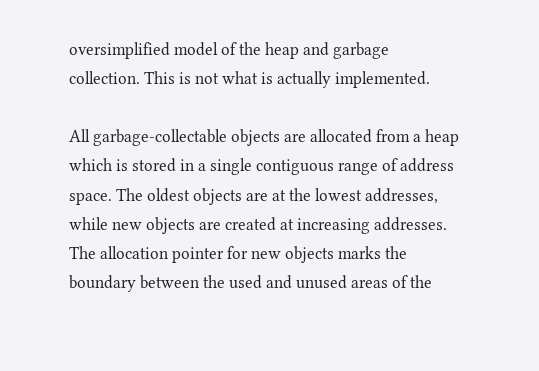oversimplified model of the heap and garbage collection. This is not what is actually implemented.

All garbage-collectable objects are allocated from a heap which is stored in a single contiguous range of address space. The oldest objects are at the lowest addresses, while new objects are created at increasing addresses. The allocation pointer for new objects marks the boundary between the used and unused areas of the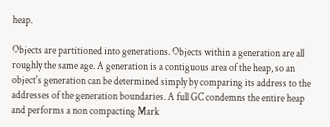heap.

Objects are partitioned into generations. Objects within a generation are all roughly the same age. A generation is a contiguous area of the heap, so an object's generation can be determined simply by comparing its address to the addresses of the generation boundaries. A full GC condemns the entire heap and performs a non compacting Mark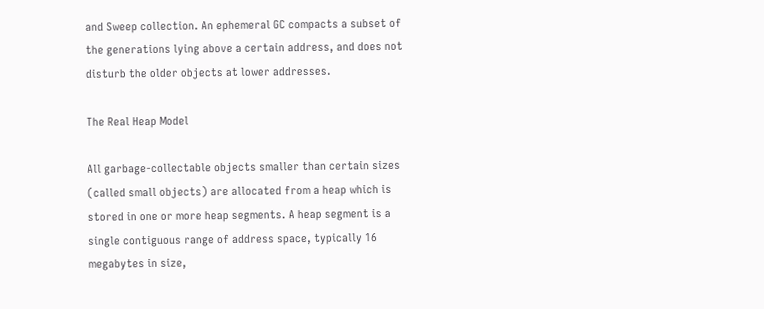and Sweep collection. An ephemeral GC compacts a subset of the generations lying above a certain address, and does not disturb the older objects at lower addresses.

The Real Heap Model

All garbage-collectable objects smaller than certain sizes (called small objects) are allocated from a heap which is stored in one or more heap segments. A heap segment is a single contiguous range of address space, typically 16 megabytes in size,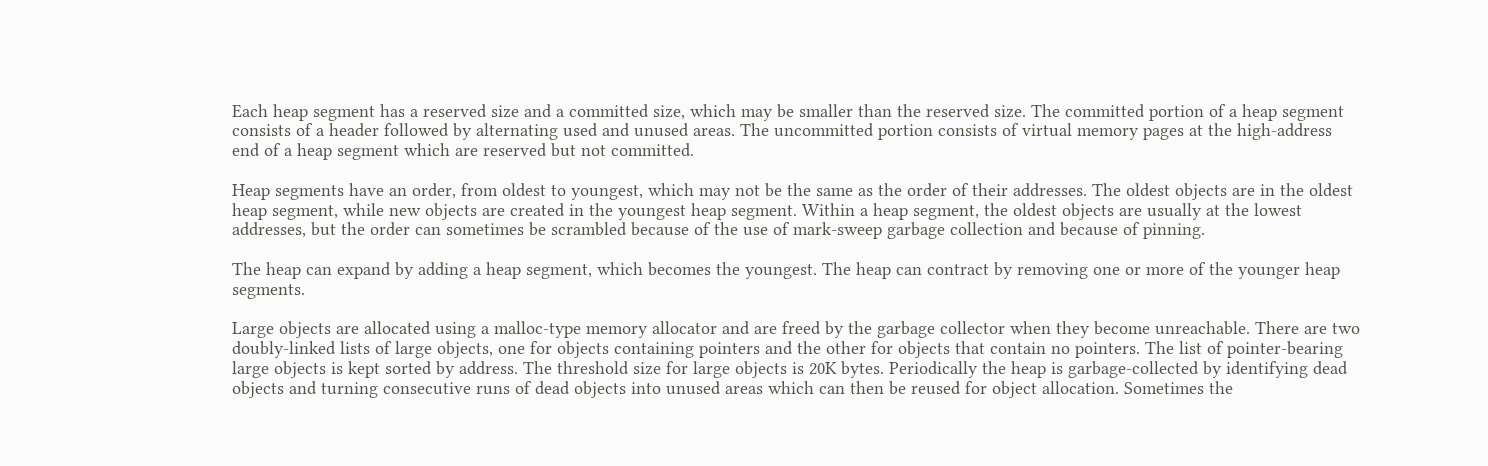Each heap segment has a reserved size and a committed size, which may be smaller than the reserved size. The committed portion of a heap segment consists of a header followed by alternating used and unused areas. The uncommitted portion consists of virtual memory pages at the high-address end of a heap segment which are reserved but not committed.

Heap segments have an order, from oldest to youngest, which may not be the same as the order of their addresses. The oldest objects are in the oldest heap segment, while new objects are created in the youngest heap segment. Within a heap segment, the oldest objects are usually at the lowest addresses, but the order can sometimes be scrambled because of the use of mark-sweep garbage collection and because of pinning.

The heap can expand by adding a heap segment, which becomes the youngest. The heap can contract by removing one or more of the younger heap segments.

Large objects are allocated using a malloc-type memory allocator and are freed by the garbage collector when they become unreachable. There are two doubly-linked lists of large objects, one for objects containing pointers and the other for objects that contain no pointers. The list of pointer-bearing large objects is kept sorted by address. The threshold size for large objects is 20K bytes. Periodically the heap is garbage-collected by identifying dead objects and turning consecutive runs of dead objects into unused areas which can then be reused for object allocation. Sometimes the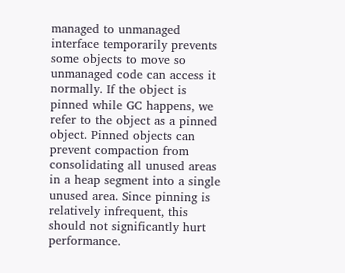managed to unmanaged interface temporarily prevents some objects to move so unmanaged code can access it normally. If the object is pinned while GC happens, we refer to the object as a pinned object. Pinned objects can prevent compaction from consolidating all unused areas in a heap segment into a single unused area. Since pinning is relatively infrequent, this should not significantly hurt performance.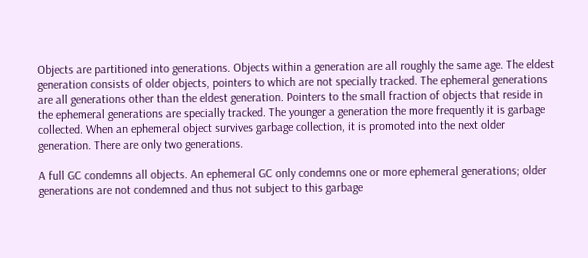Objects are partitioned into generations. Objects within a generation are all roughly the same age. The eldest generation consists of older objects, pointers to which are not specially tracked. The ephemeral generations are all generations other than the eldest generation. Pointers to the small fraction of objects that reside in the ephemeral generations are specially tracked. The younger a generation the more frequently it is garbage collected. When an ephemeral object survives garbage collection, it is promoted into the next older generation. There are only two generations.

A full GC condemns all objects. An ephemeral GC only condemns one or more ephemeral generations; older generations are not condemned and thus not subject to this garbage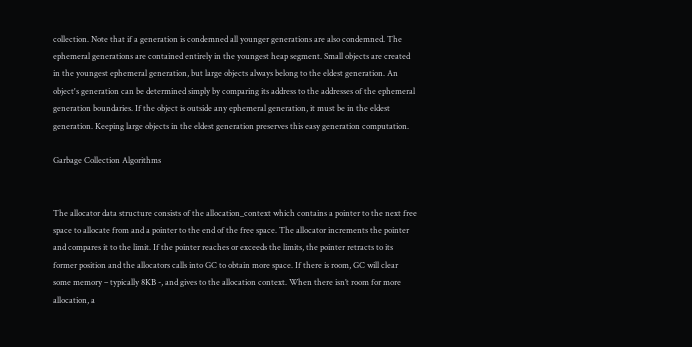collection. Note that if a generation is condemned all younger generations are also condemned. The ephemeral generations are contained entirely in the youngest heap segment. Small objects are created in the youngest ephemeral generation, but large objects always belong to the eldest generation. An object's generation can be determined simply by comparing its address to the addresses of the ephemeral generation boundaries. If the object is outside any ephemeral generation, it must be in the eldest generation. Keeping large objects in the eldest generation preserves this easy generation computation.

Garbage Collection Algorithms


The allocator data structure consists of the allocation_context which contains a pointer to the next free space to allocate from and a pointer to the end of the free space. The allocator increments the pointer and compares it to the limit. If the pointer reaches or exceeds the limits, the pointer retracts to its former position and the allocators calls into GC to obtain more space. If there is room, GC will clear some memory – typically 8KB -, and gives to the allocation context. When there isn’t room for more allocation, a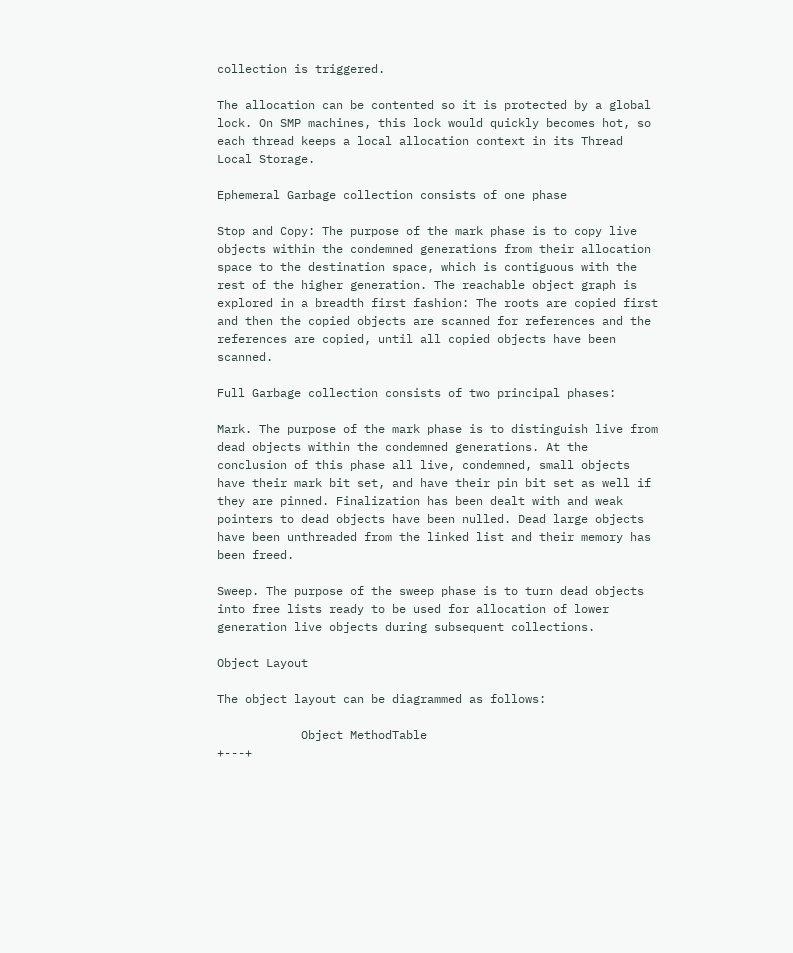collection is triggered.

The allocation can be contented so it is protected by a global lock. On SMP machines, this lock would quickly becomes hot, so each thread keeps a local allocation context in its Thread Local Storage.

Ephemeral Garbage collection consists of one phase

Stop and Copy: The purpose of the mark phase is to copy live objects within the condemned generations from their allocation space to the destination space, which is contiguous with the rest of the higher generation. The reachable object graph is explored in a breadth first fashion: The roots are copied first and then the copied objects are scanned for references and the references are copied, until all copied objects have been scanned.

Full Garbage collection consists of two principal phases:

Mark. The purpose of the mark phase is to distinguish live from dead objects within the condemned generations. At the conclusion of this phase all live, condemned, small objects have their mark bit set, and have their pin bit set as well if they are pinned. Finalization has been dealt with and weak pointers to dead objects have been nulled. Dead large objects have been unthreaded from the linked list and their memory has been freed.

Sweep. The purpose of the sweep phase is to turn dead objects into free lists ready to be used for allocation of lower generation live objects during subsequent collections.

Object Layout

The object layout can be diagrammed as follows:

            Object MethodTable
+---+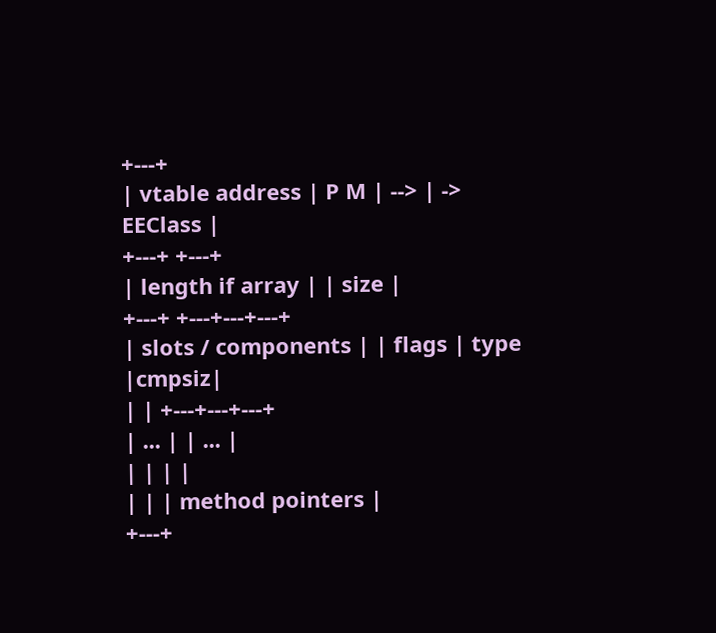+---+
| vtable address | P M | --> | -> EEClass |
+---+ +---+
| length if array | | size |
+---+ +---+---+---+
| slots / components | | flags | type |cmpsiz|
| | +---+---+---+
| ... | | ... |
| | | |
| | | method pointers |
+---+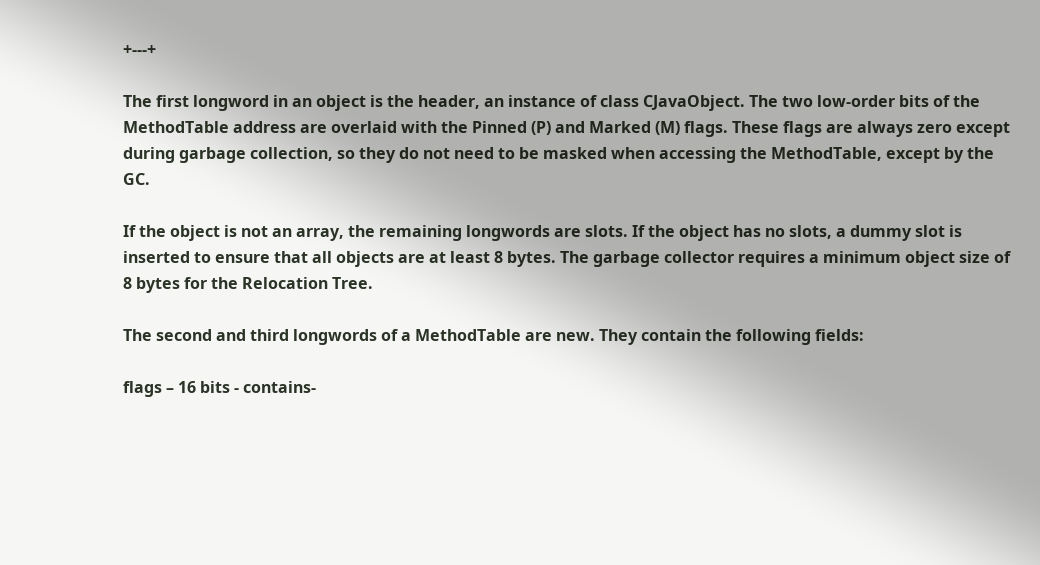+---+

The first longword in an object is the header, an instance of class CJavaObject. The two low-order bits of the MethodTable address are overlaid with the Pinned (P) and Marked (M) flags. These flags are always zero except during garbage collection, so they do not need to be masked when accessing the MethodTable, except by the GC.

If the object is not an array, the remaining longwords are slots. If the object has no slots, a dummy slot is inserted to ensure that all objects are at least 8 bytes. The garbage collector requires a minimum object size of 8 bytes for the Relocation Tree.

The second and third longwords of a MethodTable are new. They contain the following fields:

flags – 16 bits - contains-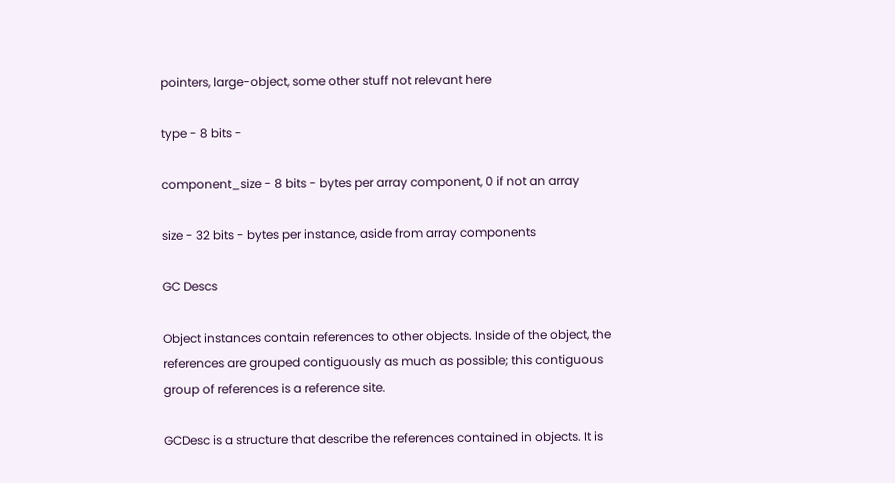pointers, large-object, some other stuff not relevant here

type - 8 bits -

component_size - 8 bits - bytes per array component, 0 if not an array

size - 32 bits - bytes per instance, aside from array components

GC Descs

Object instances contain references to other objects. Inside of the object, the references are grouped contiguously as much as possible; this contiguous group of references is a reference site.

GCDesc is a structure that describe the references contained in objects. It is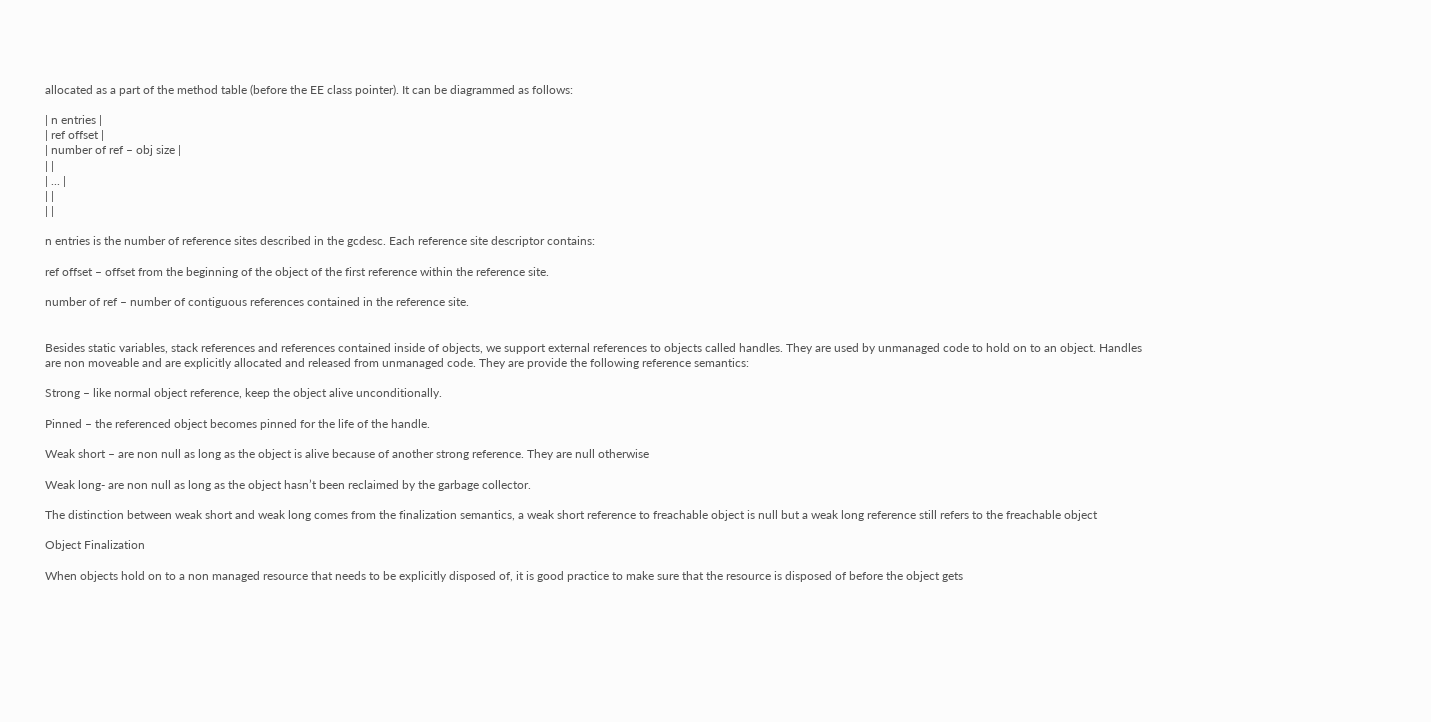allocated as a part of the method table (before the EE class pointer). It can be diagrammed as follows:

| n entries |
| ref offset |
| number of ref – obj size |
| |
| ... |
| |
| |

n entries is the number of reference sites described in the gcdesc. Each reference site descriptor contains:

ref offset – offset from the beginning of the object of the first reference within the reference site.

number of ref – number of contiguous references contained in the reference site.


Besides static variables, stack references and references contained inside of objects, we support external references to objects called handles. They are used by unmanaged code to hold on to an object. Handles are non moveable and are explicitly allocated and released from unmanaged code. They are provide the following reference semantics:

Strong – like normal object reference, keep the object alive unconditionally.

Pinned – the referenced object becomes pinned for the life of the handle.

Weak short – are non null as long as the object is alive because of another strong reference. They are null otherwise

Weak long- are non null as long as the object hasn’t been reclaimed by the garbage collector.

The distinction between weak short and weak long comes from the finalization semantics, a weak short reference to freachable object is null but a weak long reference still refers to the freachable object

Object Finalization

When objects hold on to a non managed resource that needs to be explicitly disposed of, it is good practice to make sure that the resource is disposed of before the object gets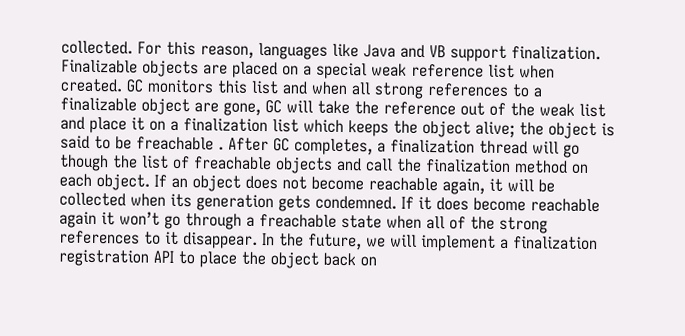collected. For this reason, languages like Java and VB support finalization. Finalizable objects are placed on a special weak reference list when created. GC monitors this list and when all strong references to a finalizable object are gone, GC will take the reference out of the weak list and place it on a finalization list which keeps the object alive; the object is said to be freachable . After GC completes, a finalization thread will go though the list of freachable objects and call the finalization method on each object. If an object does not become reachable again, it will be collected when its generation gets condemned. If it does become reachable again it won’t go through a freachable state when all of the strong references to it disappear. In the future, we will implement a finalization registration API to place the object back on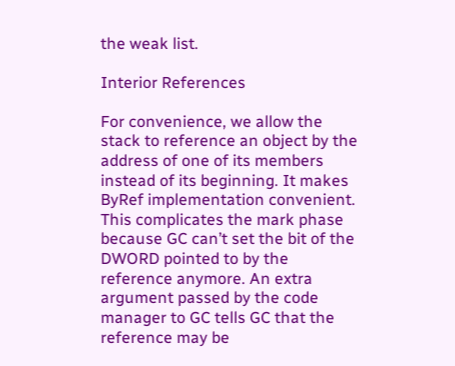the weak list.

Interior References

For convenience, we allow the stack to reference an object by the address of one of its members instead of its beginning. It makes ByRef implementation convenient. This complicates the mark phase because GC can’t set the bit of the DWORD pointed to by the reference anymore. An extra argument passed by the code manager to GC tells GC that the reference may be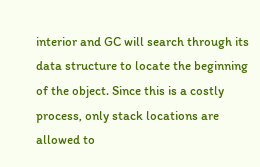interior and GC will search through its data structure to locate the beginning of the object. Since this is a costly process, only stack locations are allowed to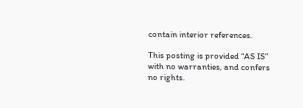contain interior references.

This posting is provided “AS IS” with no warranties, and confers no rights.